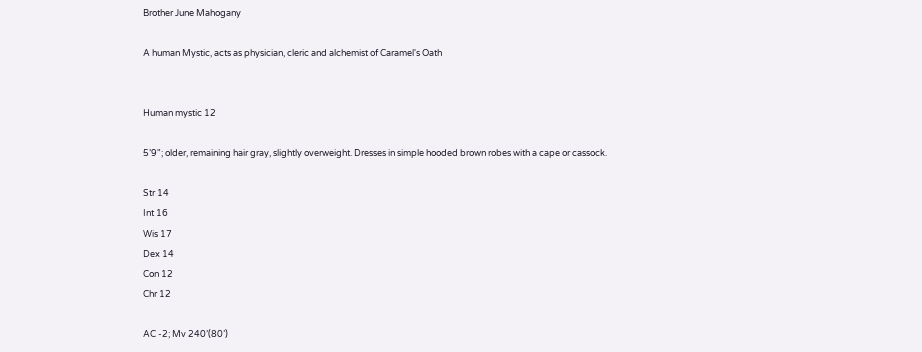Brother June Mahogany

A human Mystic, acts as physician, cleric and alchemist of Caramel's Oath


Human mystic 12

5’9"; older, remaining hair gray, slightly overweight. Dresses in simple hooded brown robes with a cape or cassock.

Str 14
Int 16
Wis 17
Dex 14
Con 12
Chr 12

AC -2; Mv 240’(80’)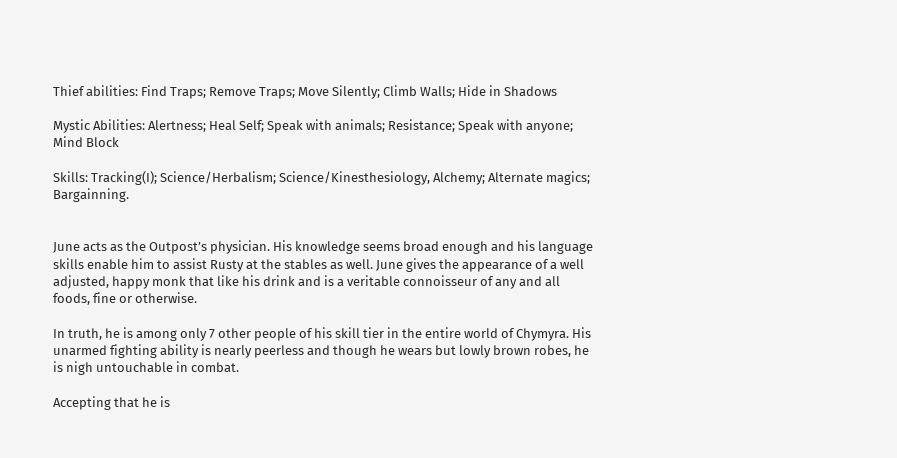Thief abilities: Find Traps; Remove Traps; Move Silently; Climb Walls; Hide in Shadows

Mystic Abilities: Alertness; Heal Self; Speak with animals; Resistance; Speak with anyone; Mind Block

Skills: Tracking(I); Science/Herbalism; Science/Kinesthesiology, Alchemy; Alternate magics; Bargainning.


June acts as the Outpost’s physician. His knowledge seems broad enough and his language skills enable him to assist Rusty at the stables as well. June gives the appearance of a well adjusted, happy monk that like his drink and is a veritable connoisseur of any and all foods, fine or otherwise.

In truth, he is among only 7 other people of his skill tier in the entire world of Chymyra. His unarmed fighting ability is nearly peerless and though he wears but lowly brown robes, he is nigh untouchable in combat.

Accepting that he is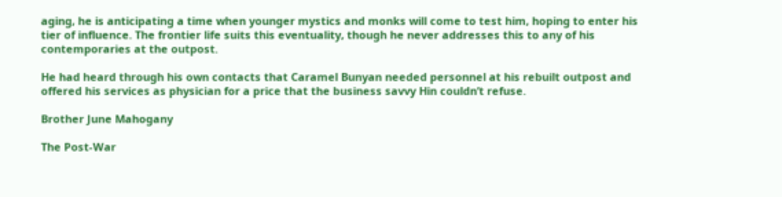aging, he is anticipating a time when younger mystics and monks will come to test him, hoping to enter his tier of influence. The frontier life suits this eventuality, though he never addresses this to any of his contemporaries at the outpost.

He had heard through his own contacts that Caramel Bunyan needed personnel at his rebuilt outpost and offered his services as physician for a price that the business savvy Hin couldn’t refuse.

Brother June Mahogany

The Post-War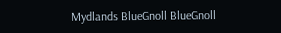Mydlands BlueGnoll BlueGnoll